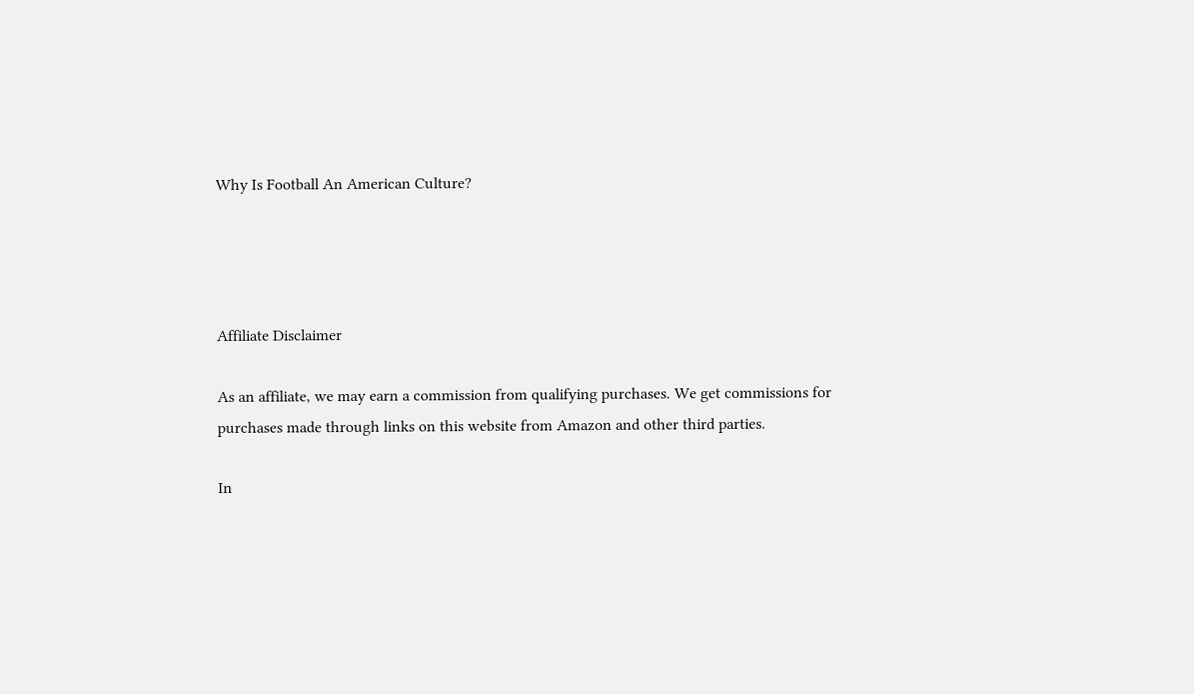Why Is Football An American Culture?




Affiliate Disclaimer

As an affiliate, we may earn a commission from qualifying purchases. We get commissions for purchases made through links on this website from Amazon and other third parties.

In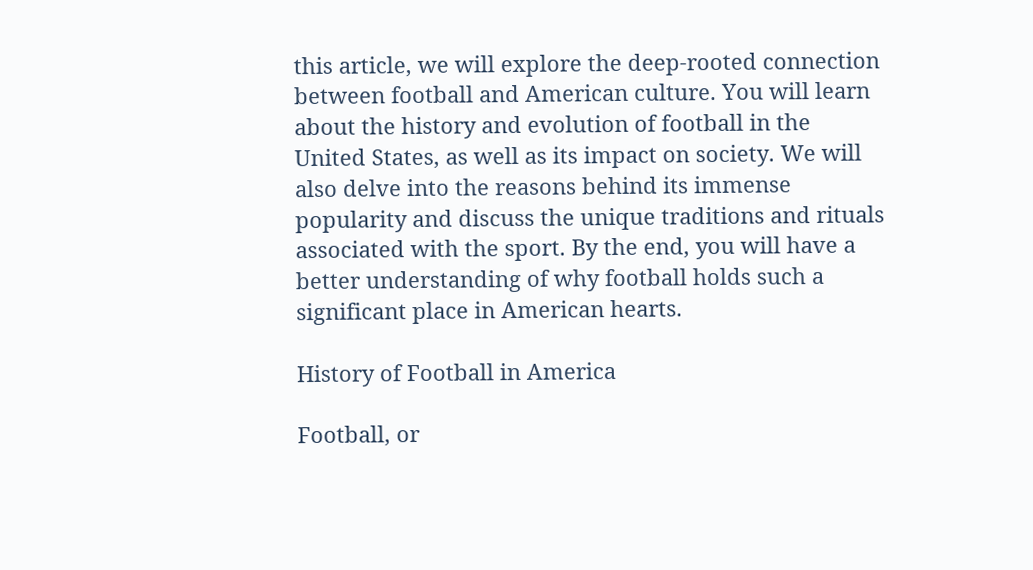this article, we will explore the deep-rooted connection between football and American culture. You will learn about the history and evolution of football in the United States, as well as its impact on society. We will also delve into the reasons behind its immense popularity and discuss the unique traditions and rituals associated with the sport. By the end, you will have a better understanding of why football holds such a significant place in American hearts.

History of Football in America

Football, or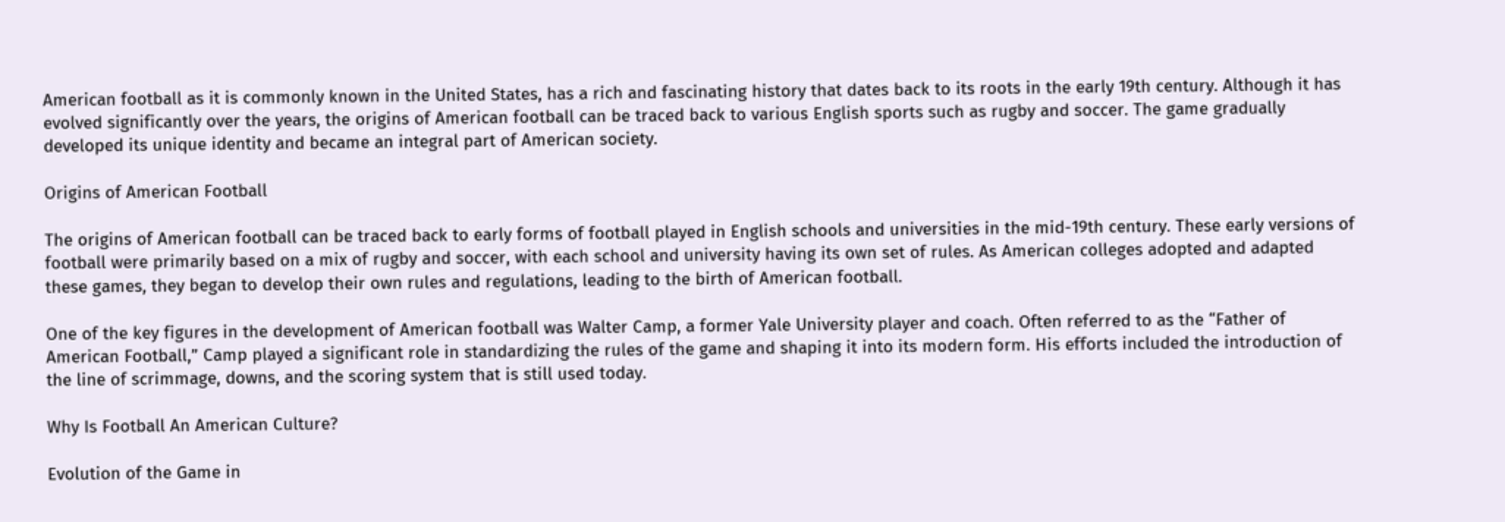American football as it is commonly known in the United States, has a rich and fascinating history that dates back to its roots in the early 19th century. Although it has evolved significantly over the years, the origins of American football can be traced back to various English sports such as rugby and soccer. The game gradually developed its unique identity and became an integral part of American society.

Origins of American Football

The origins of American football can be traced back to early forms of football played in English schools and universities in the mid-19th century. These early versions of football were primarily based on a mix of rugby and soccer, with each school and university having its own set of rules. As American colleges adopted and adapted these games, they began to develop their own rules and regulations, leading to the birth of American football.

One of the key figures in the development of American football was Walter Camp, a former Yale University player and coach. Often referred to as the “Father of American Football,” Camp played a significant role in standardizing the rules of the game and shaping it into its modern form. His efforts included the introduction of the line of scrimmage, downs, and the scoring system that is still used today.

Why Is Football An American Culture?

Evolution of the Game in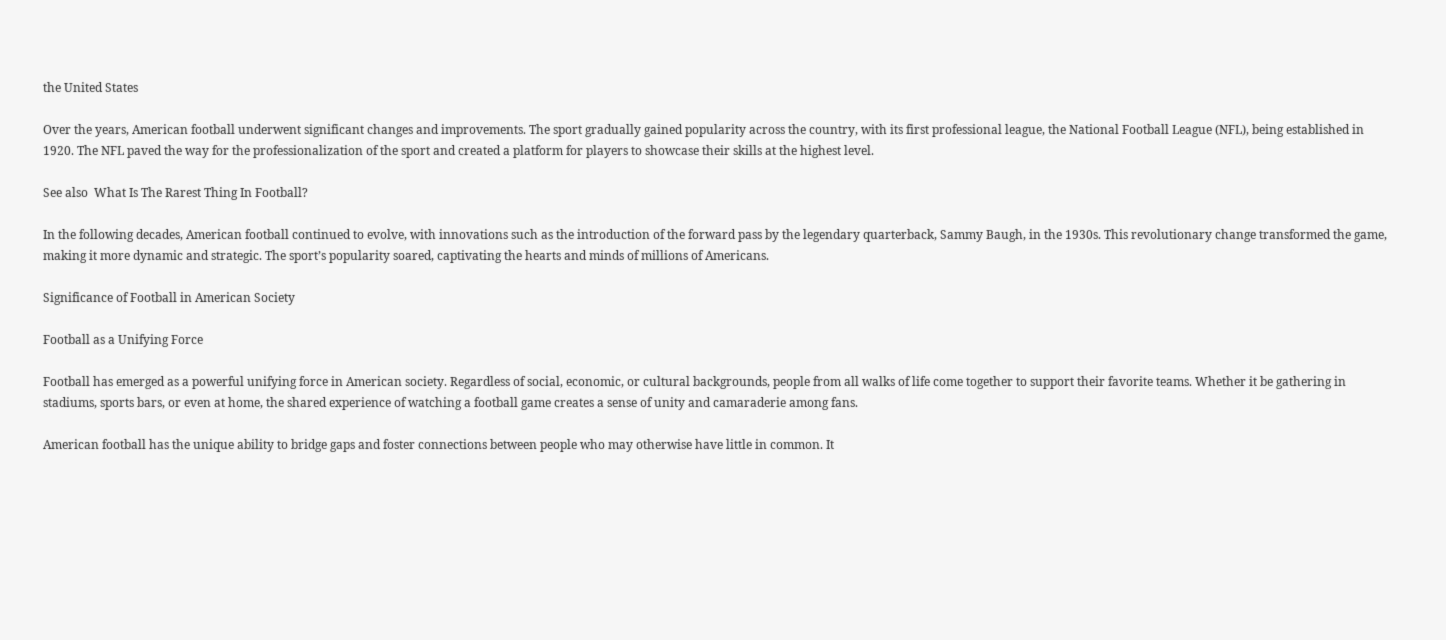the United States

Over the years, American football underwent significant changes and improvements. The sport gradually gained popularity across the country, with its first professional league, the National Football League (NFL), being established in 1920. The NFL paved the way for the professionalization of the sport and created a platform for players to showcase their skills at the highest level.

See also  What Is The Rarest Thing In Football?

In the following decades, American football continued to evolve, with innovations such as the introduction of the forward pass by the legendary quarterback, Sammy Baugh, in the 1930s. This revolutionary change transformed the game, making it more dynamic and strategic. The sport’s popularity soared, captivating the hearts and minds of millions of Americans.

Significance of Football in American Society

Football as a Unifying Force

Football has emerged as a powerful unifying force in American society. Regardless of social, economic, or cultural backgrounds, people from all walks of life come together to support their favorite teams. Whether it be gathering in stadiums, sports bars, or even at home, the shared experience of watching a football game creates a sense of unity and camaraderie among fans.

American football has the unique ability to bridge gaps and foster connections between people who may otherwise have little in common. It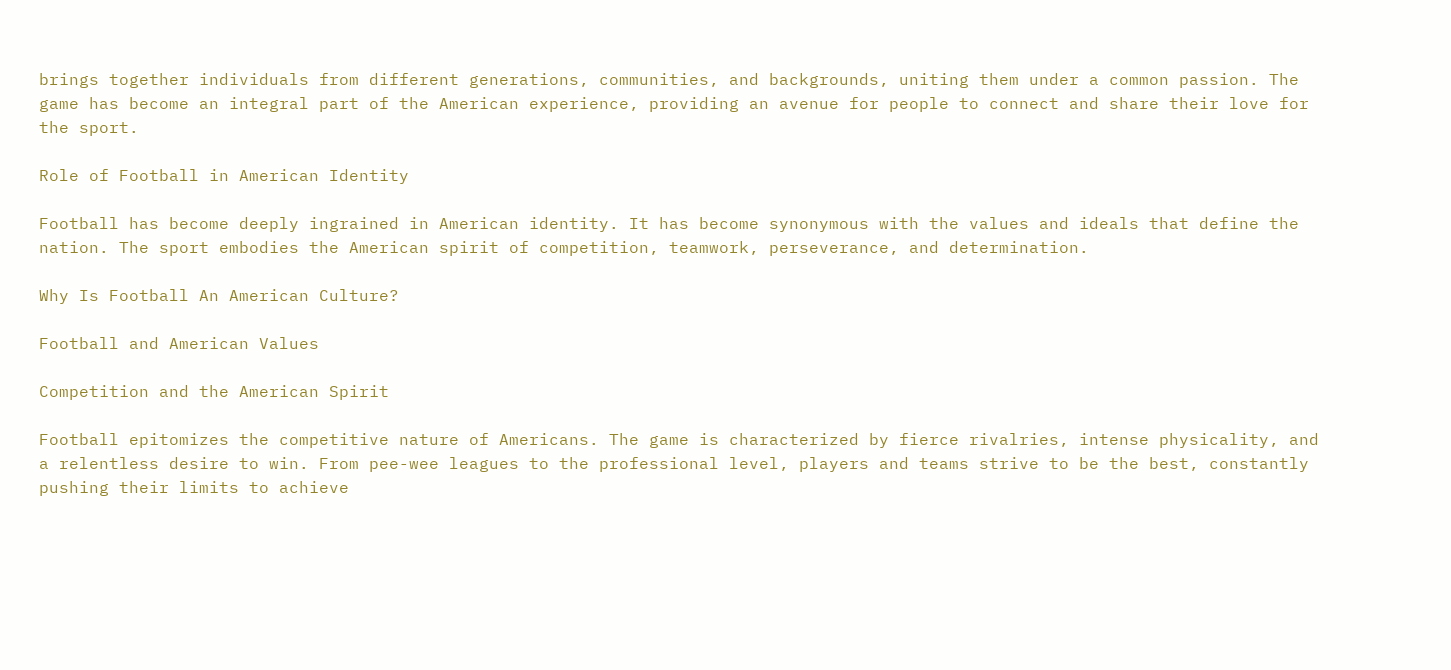brings together individuals from different generations, communities, and backgrounds, uniting them under a common passion. The game has become an integral part of the American experience, providing an avenue for people to connect and share their love for the sport.

Role of Football in American Identity

Football has become deeply ingrained in American identity. It has become synonymous with the values and ideals that define the nation. The sport embodies the American spirit of competition, teamwork, perseverance, and determination.

Why Is Football An American Culture?

Football and American Values

Competition and the American Spirit

Football epitomizes the competitive nature of Americans. The game is characterized by fierce rivalries, intense physicality, and a relentless desire to win. From pee-wee leagues to the professional level, players and teams strive to be the best, constantly pushing their limits to achieve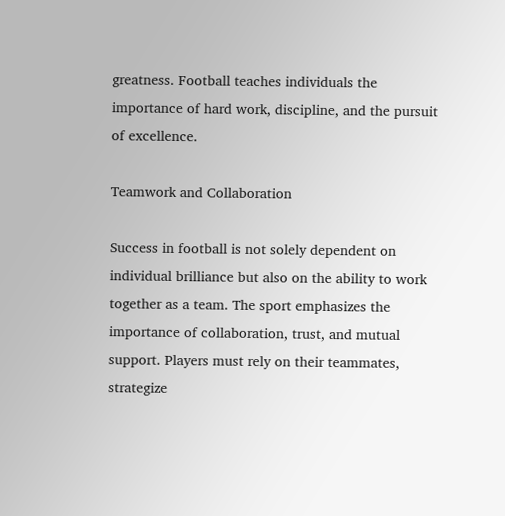greatness. Football teaches individuals the importance of hard work, discipline, and the pursuit of excellence.

Teamwork and Collaboration

Success in football is not solely dependent on individual brilliance but also on the ability to work together as a team. The sport emphasizes the importance of collaboration, trust, and mutual support. Players must rely on their teammates, strategize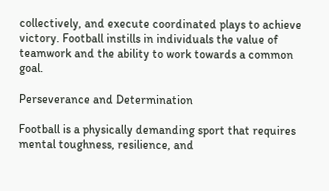collectively, and execute coordinated plays to achieve victory. Football instills in individuals the value of teamwork and the ability to work towards a common goal.

Perseverance and Determination

Football is a physically demanding sport that requires mental toughness, resilience, and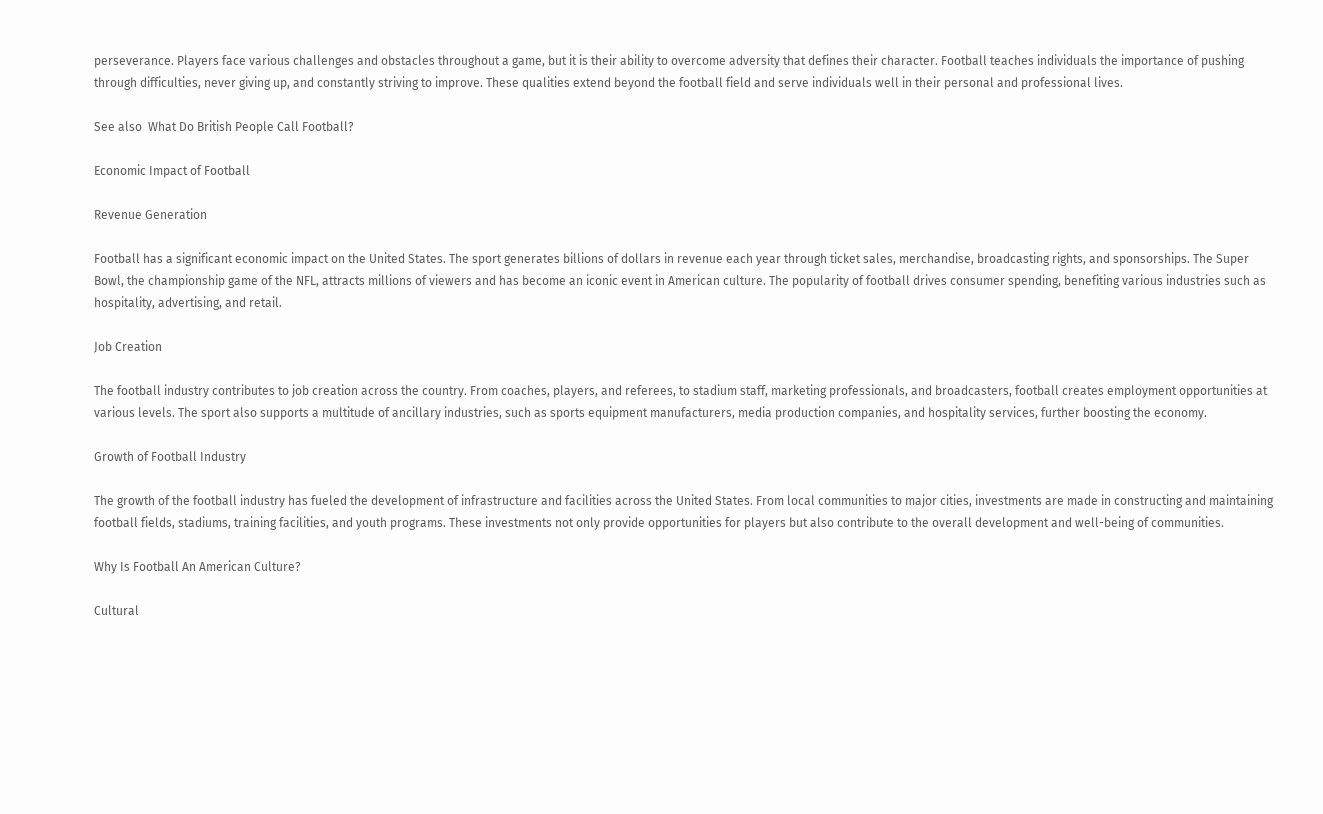perseverance. Players face various challenges and obstacles throughout a game, but it is their ability to overcome adversity that defines their character. Football teaches individuals the importance of pushing through difficulties, never giving up, and constantly striving to improve. These qualities extend beyond the football field and serve individuals well in their personal and professional lives.

See also  What Do British People Call Football?

Economic Impact of Football

Revenue Generation

Football has a significant economic impact on the United States. The sport generates billions of dollars in revenue each year through ticket sales, merchandise, broadcasting rights, and sponsorships. The Super Bowl, the championship game of the NFL, attracts millions of viewers and has become an iconic event in American culture. The popularity of football drives consumer spending, benefiting various industries such as hospitality, advertising, and retail.

Job Creation

The football industry contributes to job creation across the country. From coaches, players, and referees, to stadium staff, marketing professionals, and broadcasters, football creates employment opportunities at various levels. The sport also supports a multitude of ancillary industries, such as sports equipment manufacturers, media production companies, and hospitality services, further boosting the economy.

Growth of Football Industry

The growth of the football industry has fueled the development of infrastructure and facilities across the United States. From local communities to major cities, investments are made in constructing and maintaining football fields, stadiums, training facilities, and youth programs. These investments not only provide opportunities for players but also contribute to the overall development and well-being of communities.

Why Is Football An American Culture?

Cultural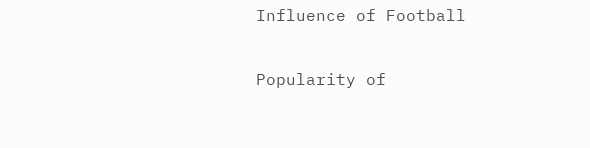Influence of Football

Popularity of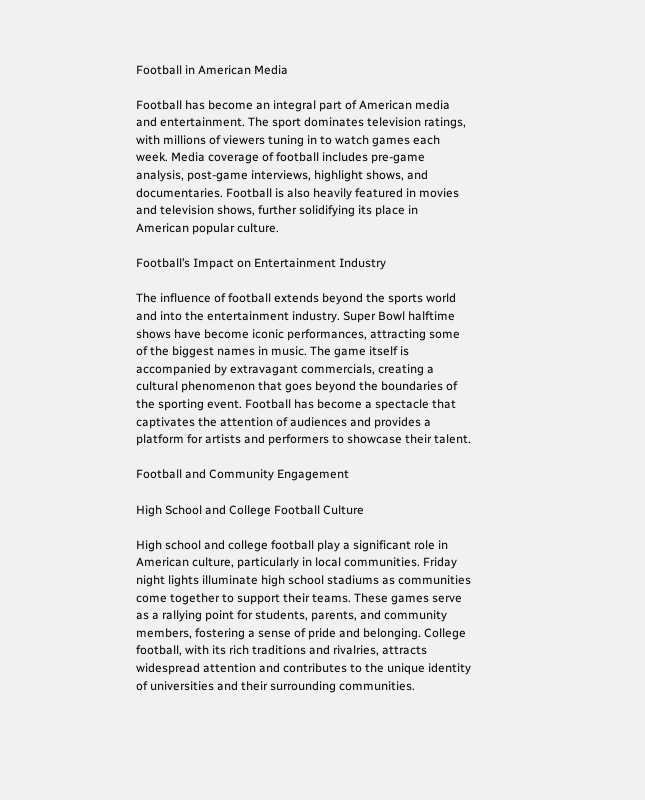Football in American Media

Football has become an integral part of American media and entertainment. The sport dominates television ratings, with millions of viewers tuning in to watch games each week. Media coverage of football includes pre-game analysis, post-game interviews, highlight shows, and documentaries. Football is also heavily featured in movies and television shows, further solidifying its place in American popular culture.

Football’s Impact on Entertainment Industry

The influence of football extends beyond the sports world and into the entertainment industry. Super Bowl halftime shows have become iconic performances, attracting some of the biggest names in music. The game itself is accompanied by extravagant commercials, creating a cultural phenomenon that goes beyond the boundaries of the sporting event. Football has become a spectacle that captivates the attention of audiences and provides a platform for artists and performers to showcase their talent.

Football and Community Engagement

High School and College Football Culture

High school and college football play a significant role in American culture, particularly in local communities. Friday night lights illuminate high school stadiums as communities come together to support their teams. These games serve as a rallying point for students, parents, and community members, fostering a sense of pride and belonging. College football, with its rich traditions and rivalries, attracts widespread attention and contributes to the unique identity of universities and their surrounding communities.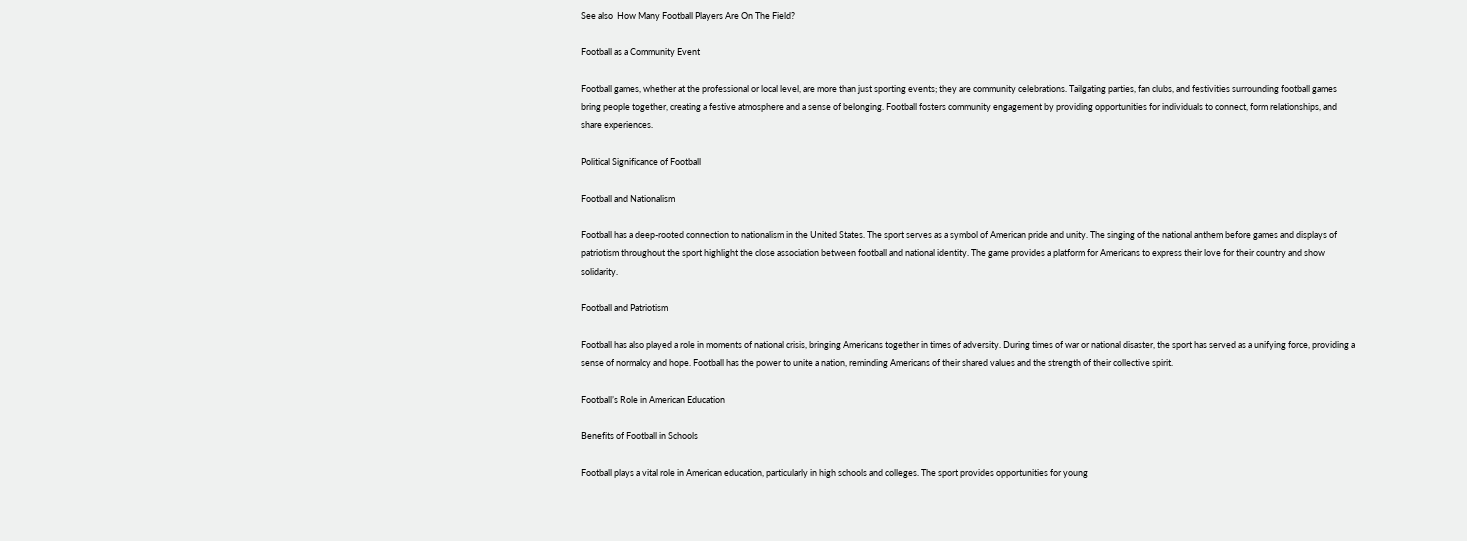See also  How Many Football Players Are On The Field?

Football as a Community Event

Football games, whether at the professional or local level, are more than just sporting events; they are community celebrations. Tailgating parties, fan clubs, and festivities surrounding football games bring people together, creating a festive atmosphere and a sense of belonging. Football fosters community engagement by providing opportunities for individuals to connect, form relationships, and share experiences.

Political Significance of Football

Football and Nationalism

Football has a deep-rooted connection to nationalism in the United States. The sport serves as a symbol of American pride and unity. The singing of the national anthem before games and displays of patriotism throughout the sport highlight the close association between football and national identity. The game provides a platform for Americans to express their love for their country and show solidarity.

Football and Patriotism

Football has also played a role in moments of national crisis, bringing Americans together in times of adversity. During times of war or national disaster, the sport has served as a unifying force, providing a sense of normalcy and hope. Football has the power to unite a nation, reminding Americans of their shared values and the strength of their collective spirit.

Football’s Role in American Education

Benefits of Football in Schools

Football plays a vital role in American education, particularly in high schools and colleges. The sport provides opportunities for young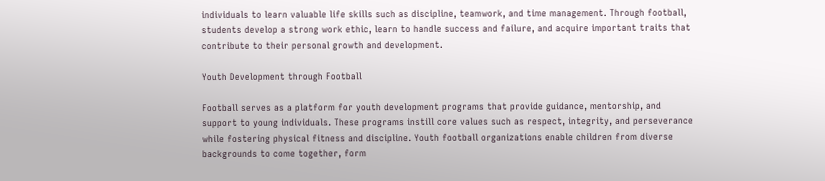individuals to learn valuable life skills such as discipline, teamwork, and time management. Through football, students develop a strong work ethic, learn to handle success and failure, and acquire important traits that contribute to their personal growth and development.

Youth Development through Football

Football serves as a platform for youth development programs that provide guidance, mentorship, and support to young individuals. These programs instill core values such as respect, integrity, and perseverance while fostering physical fitness and discipline. Youth football organizations enable children from diverse backgrounds to come together, form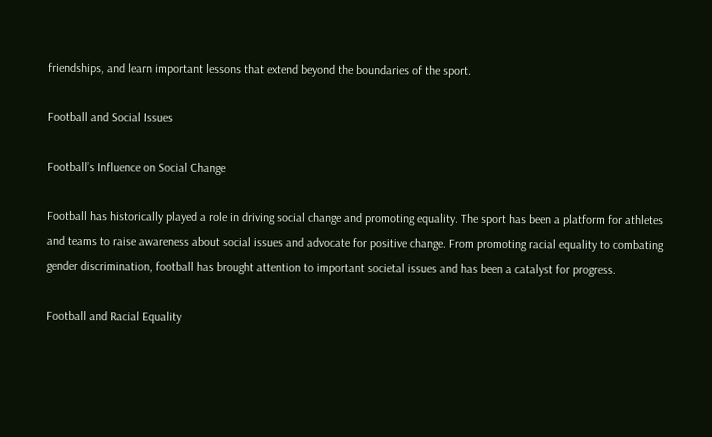friendships, and learn important lessons that extend beyond the boundaries of the sport.

Football and Social Issues

Football’s Influence on Social Change

Football has historically played a role in driving social change and promoting equality. The sport has been a platform for athletes and teams to raise awareness about social issues and advocate for positive change. From promoting racial equality to combating gender discrimination, football has brought attention to important societal issues and has been a catalyst for progress.

Football and Racial Equality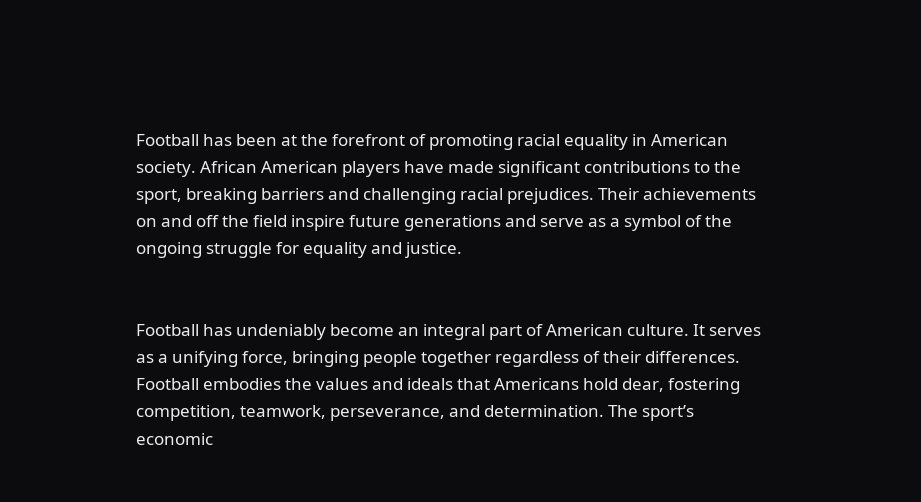Football has been at the forefront of promoting racial equality in American society. African American players have made significant contributions to the sport, breaking barriers and challenging racial prejudices. Their achievements on and off the field inspire future generations and serve as a symbol of the ongoing struggle for equality and justice.


Football has undeniably become an integral part of American culture. It serves as a unifying force, bringing people together regardless of their differences. Football embodies the values and ideals that Americans hold dear, fostering competition, teamwork, perseverance, and determination. The sport’s economic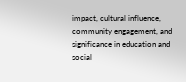impact, cultural influence, community engagement, and significance in education and social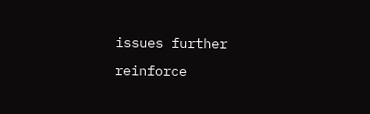issues further reinforce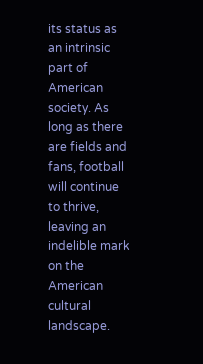its status as an intrinsic part of American society. As long as there are fields and fans, football will continue to thrive, leaving an indelible mark on the American cultural landscape.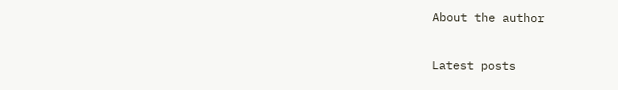About the author

Latest posts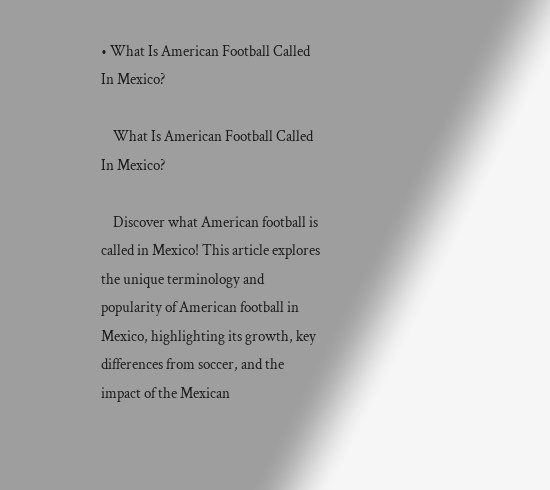• What Is American Football Called In Mexico?

    What Is American Football Called In Mexico?

    Discover what American football is called in Mexico! This article explores the unique terminology and popularity of American football in Mexico, highlighting its growth, key differences from soccer, and the impact of the Mexican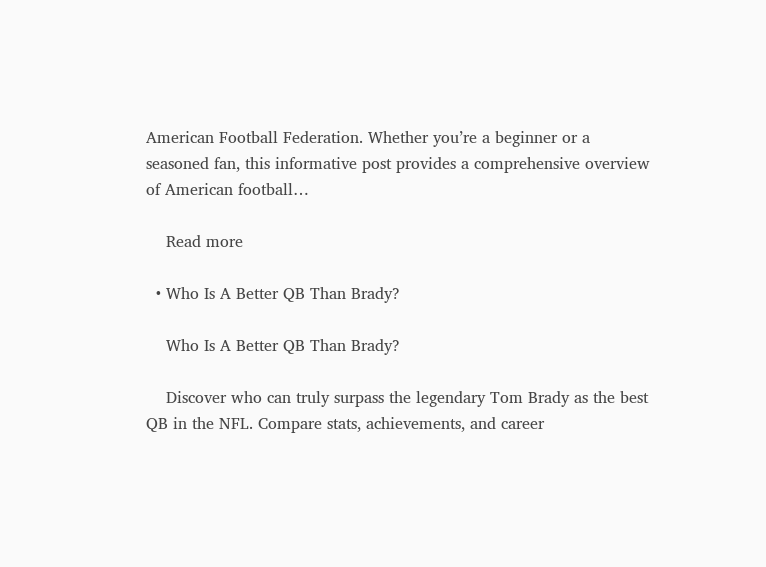American Football Federation. Whether you’re a beginner or a seasoned fan, this informative post provides a comprehensive overview of American football…

    Read more

  • Who Is A Better QB Than Brady?

    Who Is A Better QB Than Brady?

    Discover who can truly surpass the legendary Tom Brady as the best QB in the NFL. Compare stats, achievements, and career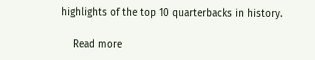highlights of the top 10 quarterbacks in history.

    Read more